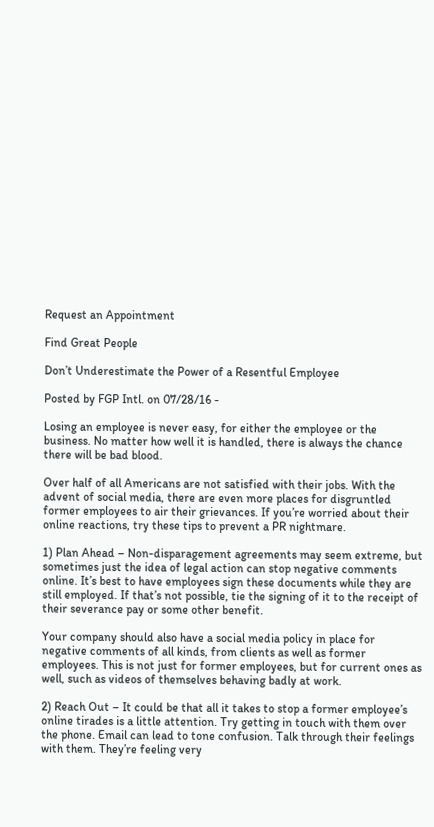Request an Appointment

Find Great People

Don’t Underestimate the Power of a Resentful Employee

Posted by FGP Intl. on 07/28/16 -

Losing an employee is never easy, for either the employee or the business. No matter how well it is handled, there is always the chance there will be bad blood.

Over half of all Americans are not satisfied with their jobs. With the advent of social media, there are even more places for disgruntled former employees to air their grievances. If you’re worried about their online reactions, try these tips to prevent a PR nightmare.

1) Plan Ahead – Non-disparagement agreements may seem extreme, but sometimes just the idea of legal action can stop negative comments online. It’s best to have employees sign these documents while they are still employed. If that’s not possible, tie the signing of it to the receipt of their severance pay or some other benefit.

Your company should also have a social media policy in place for negative comments of all kinds, from clients as well as former employees. This is not just for former employees, but for current ones as well, such as videos of themselves behaving badly at work.

2) Reach Out – It could be that all it takes to stop a former employee’s online tirades is a little attention. Try getting in touch with them over the phone. Email can lead to tone confusion. Talk through their feelings with them. They’re feeling very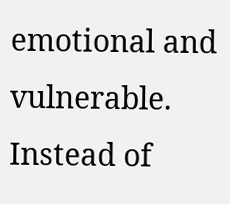emotional and vulnerable. Instead of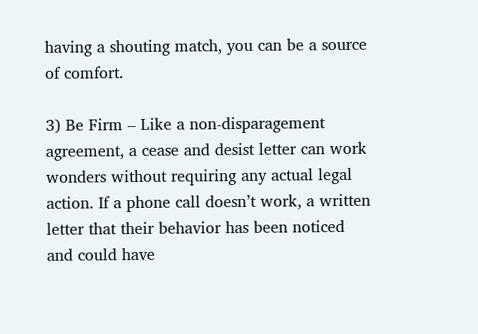having a shouting match, you can be a source of comfort.

3) Be Firm – Like a non-disparagement agreement, a cease and desist letter can work wonders without requiring any actual legal action. If a phone call doesn’t work, a written letter that their behavior has been noticed and could have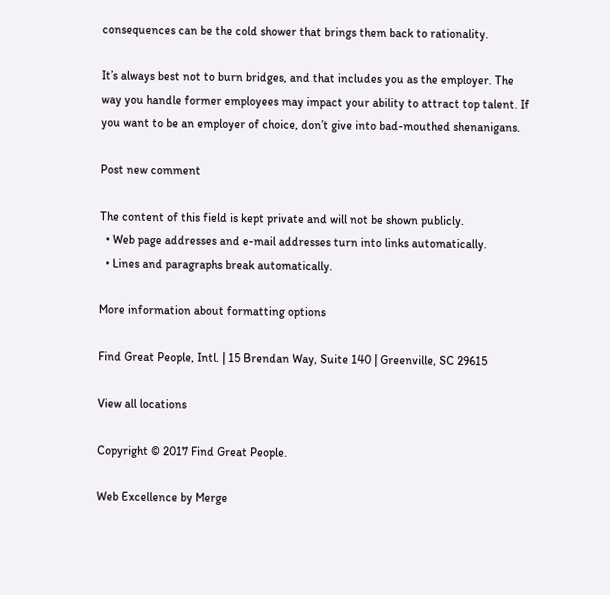consequences can be the cold shower that brings them back to rationality.

It’s always best not to burn bridges, and that includes you as the employer. The way you handle former employees may impact your ability to attract top talent. If you want to be an employer of choice, don’t give into bad-mouthed shenanigans.

Post new comment

The content of this field is kept private and will not be shown publicly.
  • Web page addresses and e-mail addresses turn into links automatically.
  • Lines and paragraphs break automatically.

More information about formatting options

Find Great People, Intl. | 15 Brendan Way, Suite 140 | Greenville, SC 29615

View all locations

Copyright © 2017 Find Great People.

Web Excellence by Merge